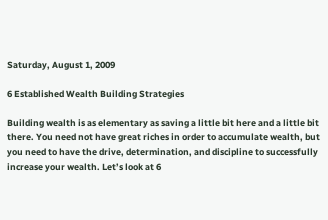Saturday, August 1, 2009

6 Established Wealth Building Strategies

Building wealth is as elementary as saving a little bit here and a little bit there. You need not have great riches in order to accumulate wealth, but you need to have the drive, determination, and discipline to successfully increase your wealth. Let’s look at 6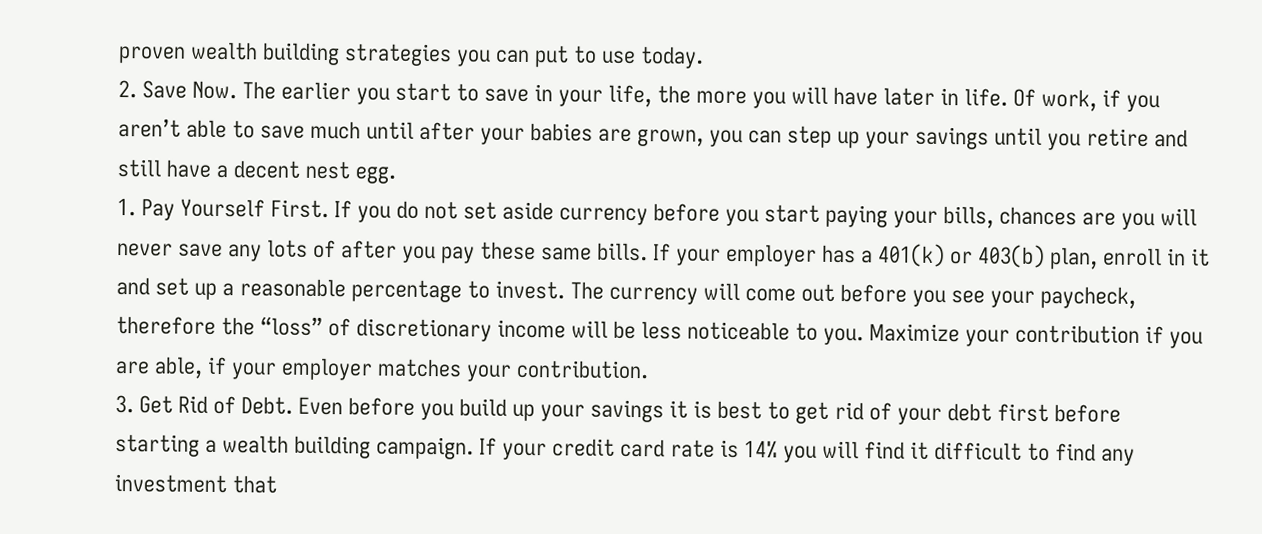proven wealth building strategies you can put to use today.
2. Save Now. The earlier you start to save in your life, the more you will have later in life. Of work, if you aren’t able to save much until after your babies are grown, you can step up your savings until you retire and still have a decent nest egg.
1. Pay Yourself First. If you do not set aside currency before you start paying your bills, chances are you will never save any lots of after you pay these same bills. If your employer has a 401(k) or 403(b) plan, enroll in it and set up a reasonable percentage to invest. The currency will come out before you see your paycheck, therefore the “loss” of discretionary income will be less noticeable to you. Maximize your contribution if you are able, if your employer matches your contribution.
3. Get Rid of Debt. Even before you build up your savings it is best to get rid of your debt first before starting a wealth building campaign. If your credit card rate is 14% you will find it difficult to find any investment that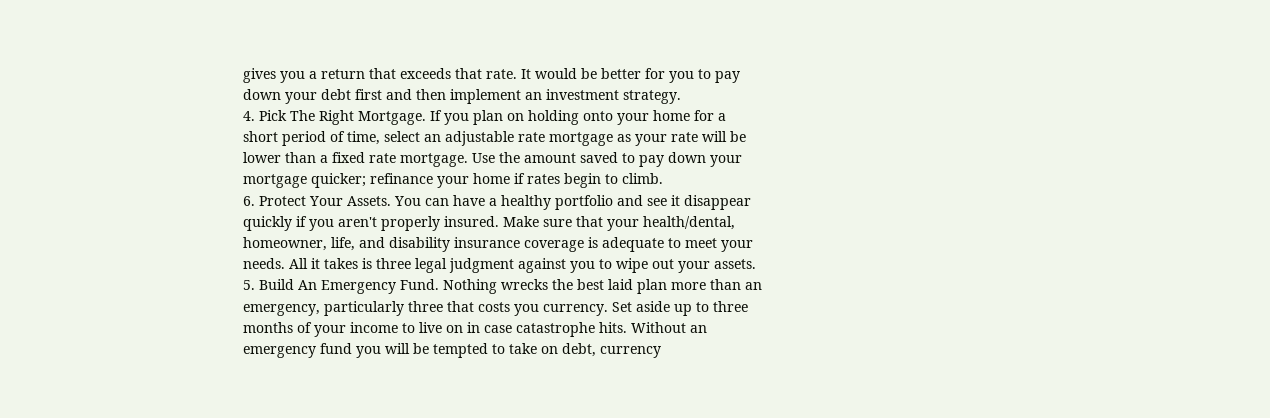gives you a return that exceeds that rate. It would be better for you to pay down your debt first and then implement an investment strategy.
4. Pick The Right Mortgage. If you plan on holding onto your home for a short period of time, select an adjustable rate mortgage as your rate will be lower than a fixed rate mortgage. Use the amount saved to pay down your mortgage quicker; refinance your home if rates begin to climb.
6. Protect Your Assets. You can have a healthy portfolio and see it disappear quickly if you aren't properly insured. Make sure that your health/dental, homeowner, life, and disability insurance coverage is adequate to meet your needs. All it takes is three legal judgment against you to wipe out your assets.
5. Build An Emergency Fund. Nothing wrecks the best laid plan more than an emergency, particularly three that costs you currency. Set aside up to three months of your income to live on in case catastrophe hits. Without an emergency fund you will be tempted to take on debt, currency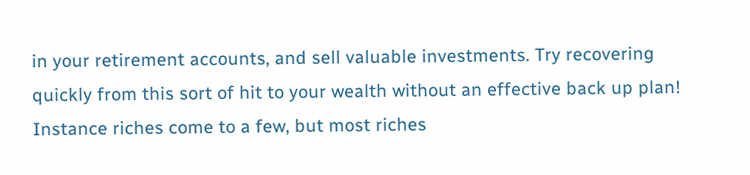in your retirement accounts, and sell valuable investments. Try recovering quickly from this sort of hit to your wealth without an effective back up plan!
Instance riches come to a few, but most riches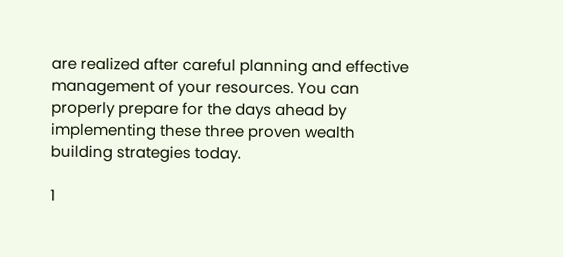are realized after careful planning and effective management of your resources. You can properly prepare for the days ahead by implementing these three proven wealth building strategies today.

1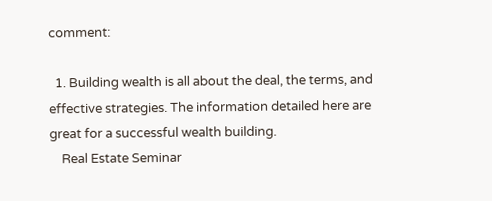comment:

  1. Building wealth is all about the deal, the terms, and effective strategies. The information detailed here are great for a successful wealth building.
    Real Estate Seminar